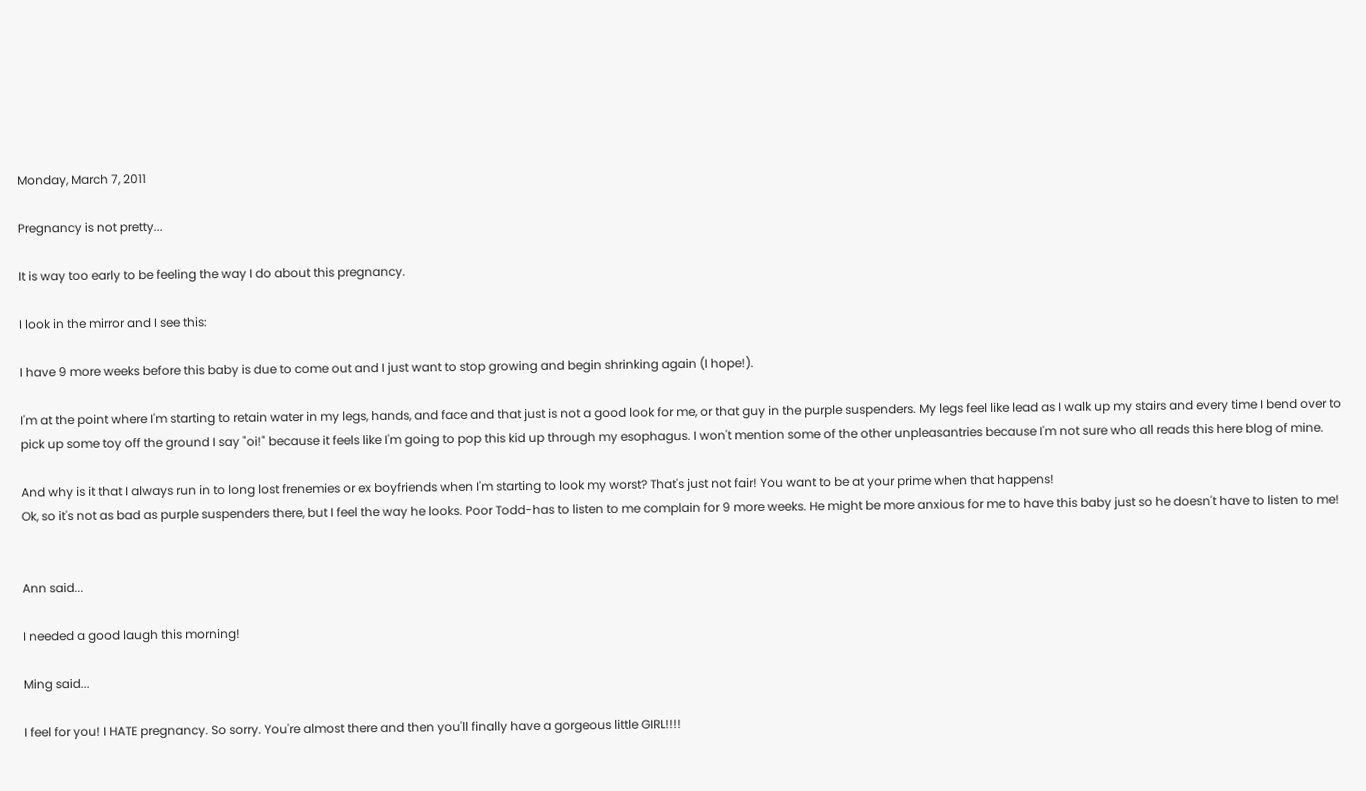Monday, March 7, 2011

Pregnancy is not pretty...

It is way too early to be feeling the way I do about this pregnancy.

I look in the mirror and I see this:

I have 9 more weeks before this baby is due to come out and I just want to stop growing and begin shrinking again (I hope!).

I'm at the point where I'm starting to retain water in my legs, hands, and face and that just is not a good look for me, or that guy in the purple suspenders. My legs feel like lead as I walk up my stairs and every time I bend over to pick up some toy off the ground I say "oi!" because it feels like I'm going to pop this kid up through my esophagus. I won't mention some of the other unpleasantries because I'm not sure who all reads this here blog of mine.

And why is it that I always run in to long lost frenemies or ex boyfriends when I'm starting to look my worst? That's just not fair! You want to be at your prime when that happens!
Ok, so it's not as bad as purple suspenders there, but I feel the way he looks. Poor Todd-has to listen to me complain for 9 more weeks. He might be more anxious for me to have this baby just so he doesn't have to listen to me!


Ann said...

I needed a good laugh this morning!

Ming said...

I feel for you! I HATE pregnancy. So sorry. You're almost there and then you'll finally have a gorgeous little GIRL!!!!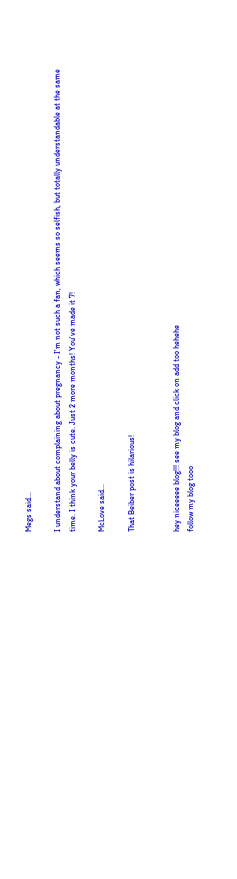Megs said...

I understand about complaining about pregnancy - I'm not such a fan, which seems so selfish, but totally understandable at the same time. I think your belly is cute. Just 2 more months! You've made it 7!

McLove said...

That Beiber post is hilarious!


hey niceeeee blog!!! see my blog and click on add too hehehe
follow my blog tooo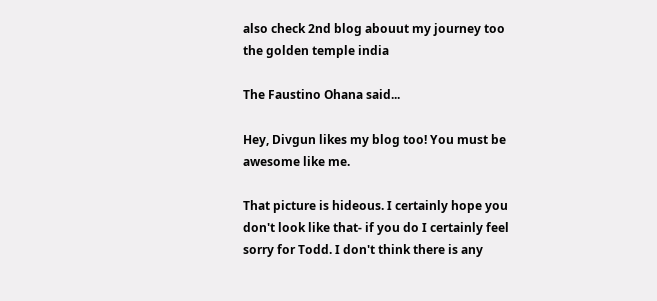also check 2nd blog abouut my journey too the golden temple india

The Faustino Ohana said...

Hey, Divgun likes my blog too! You must be awesome like me.

That picture is hideous. I certainly hope you don't look like that- if you do I certainly feel sorry for Todd. I don't think there is any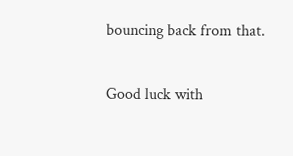bouncing back from that.

Good luck with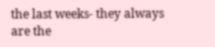the last weeks- they always are the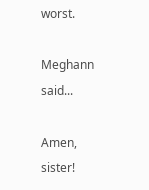worst.

Meghann said...

Amen, sister!